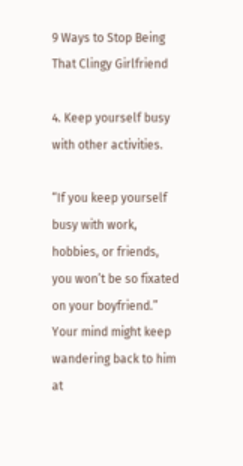9 Ways to Stop Being That Clingy Girlfriend

4. Keep yourself busy with other activities.

“If you keep yourself busy with work, hobbies, or friends, you won’t be so fixated on your boyfriend.” Your mind might keep wandering back to him at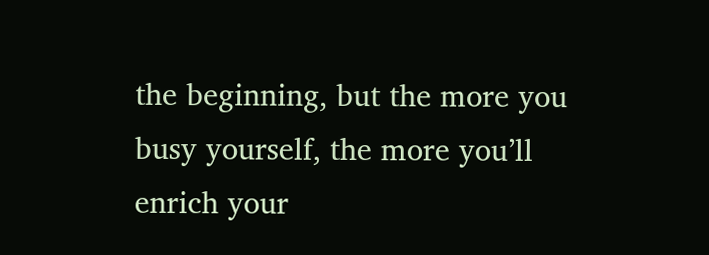the beginning, but the more you busy yourself, the more you’ll enrich your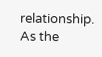relationship. As the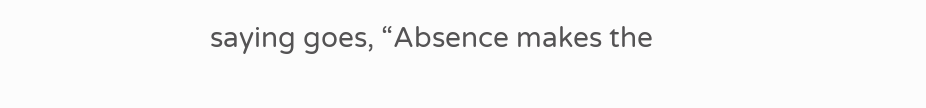saying goes, “Absence makes the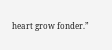heart grow fonder.”